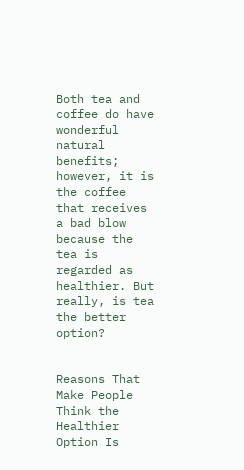Both tea and coffee do have wonderful natural benefits; however, it is the coffee that receives a bad blow because the tea is regarded as healthier. But really, is tea the better option?


Reasons That Make People Think the Healthier Option Is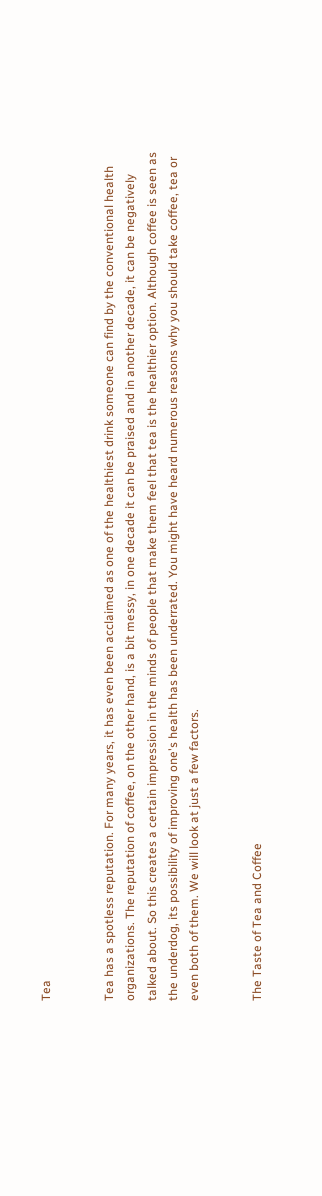Tea


Tea has a spotless reputation. For many years, it has even been acclaimed as one of the healthiest drink someone can find by the conventional health organizations. The reputation of coffee, on the other hand, is a bit messy, in one decade it can be praised and in another decade, it can be negatively talked about. So this creates a certain impression in the minds of people that make them feel that tea is the healthier option. Although coffee is seen as the underdog, its possibility of improving one's health has been underrated. You might have heard numerous reasons why you should take coffee, tea or even both of them. We will look at just a few factors.


The Taste of Tea and Coffee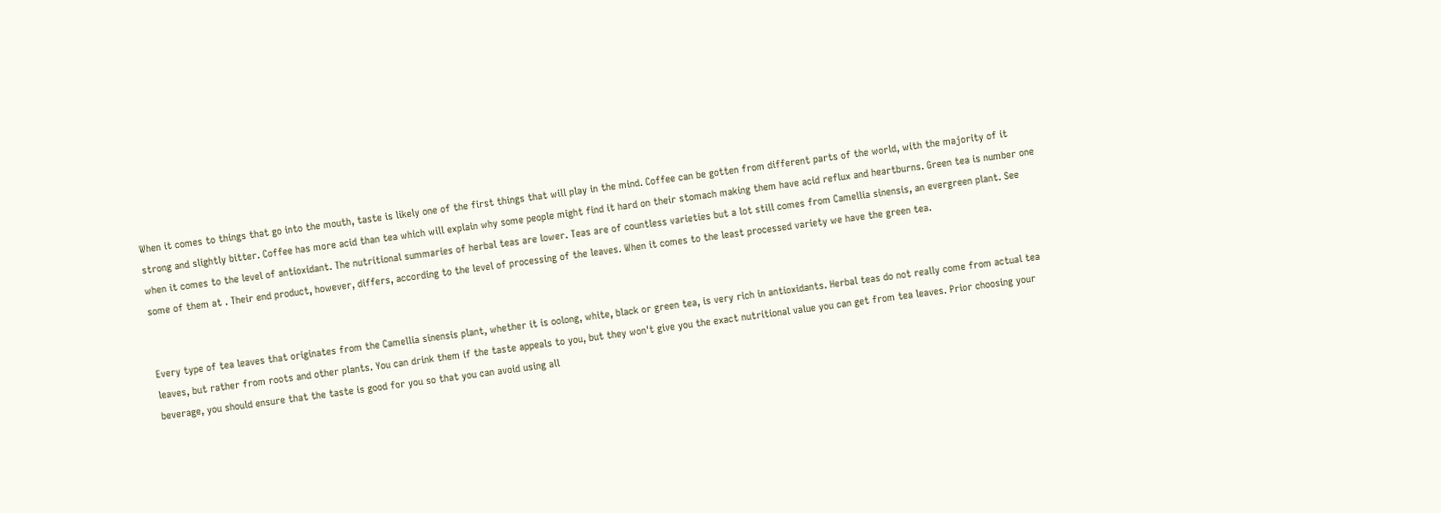When it comes to things that go into the mouth, taste is likely one of the first things that will play in the mind. Coffee can be gotten from different parts of the world, with the majority of it strong and slightly bitter. Coffee has more acid than tea which will explain why some people might find it hard on their stomach making them have acid reflux and heartburns. Green tea is number one when it comes to the level of antioxidant. The nutritional summaries of herbal teas are lower. Teas are of countless varieties but a lot still comes from Camellia sinensis, an evergreen plant. See some of them at . Their end product, however, differs, according to the level of processing of the leaves. When it comes to the least processed variety we have the green tea.


Every type of tea leaves that originates from the Camellia sinensis plant, whether it is oolong, white, black or green tea, is very rich in antioxidants. Herbal teas do not really come from actual tea leaves, but rather from roots and other plants. You can drink them if the taste appeals to you, but they won't give you the exact nutritional value you can get from tea leaves. Prior choosing your beverage, you should ensure that the taste is good for you so that you can avoid using all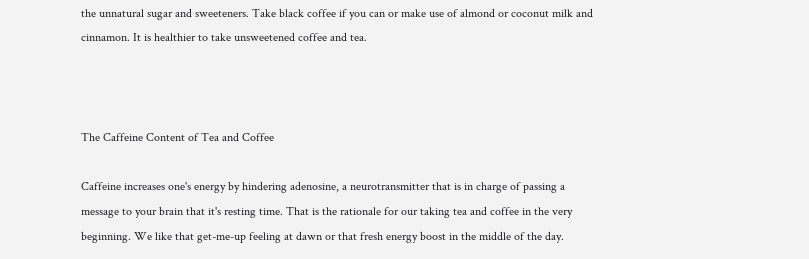the unnatural sugar and sweeteners. Take black coffee if you can or make use of almond or coconut milk and cinnamon. It is healthier to take unsweetened coffee and tea.



The Caffeine Content of Tea and Coffee

Caffeine increases one's energy by hindering adenosine, a neurotransmitter that is in charge of passing a message to your brain that it's resting time. That is the rationale for our taking tea and coffee in the very beginning. We like that get-me-up feeling at dawn or that fresh energy boost in the middle of the day.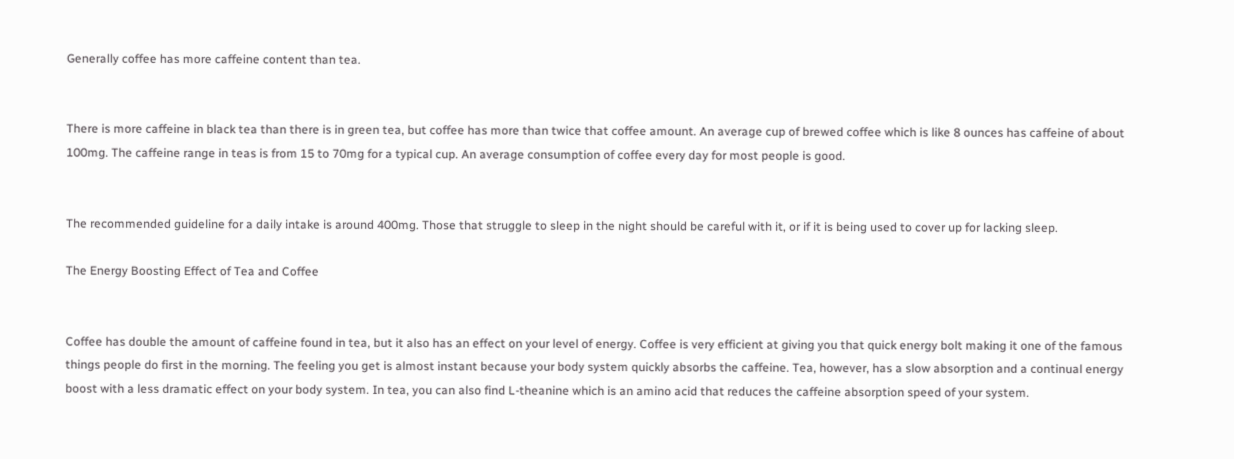Generally coffee has more caffeine content than tea.


There is more caffeine in black tea than there is in green tea, but coffee has more than twice that coffee amount. An average cup of brewed coffee which is like 8 ounces has caffeine of about 100mg. The caffeine range in teas is from 15 to 70mg for a typical cup. An average consumption of coffee every day for most people is good.


The recommended guideline for a daily intake is around 400mg. Those that struggle to sleep in the night should be careful with it, or if it is being used to cover up for lacking sleep.

The Energy Boosting Effect of Tea and Coffee


Coffee has double the amount of caffeine found in tea, but it also has an effect on your level of energy. Coffee is very efficient at giving you that quick energy bolt making it one of the famous things people do first in the morning. The feeling you get is almost instant because your body system quickly absorbs the caffeine. Tea, however, has a slow absorption and a continual energy boost with a less dramatic effect on your body system. In tea, you can also find L-theanine which is an amino acid that reduces the caffeine absorption speed of your system.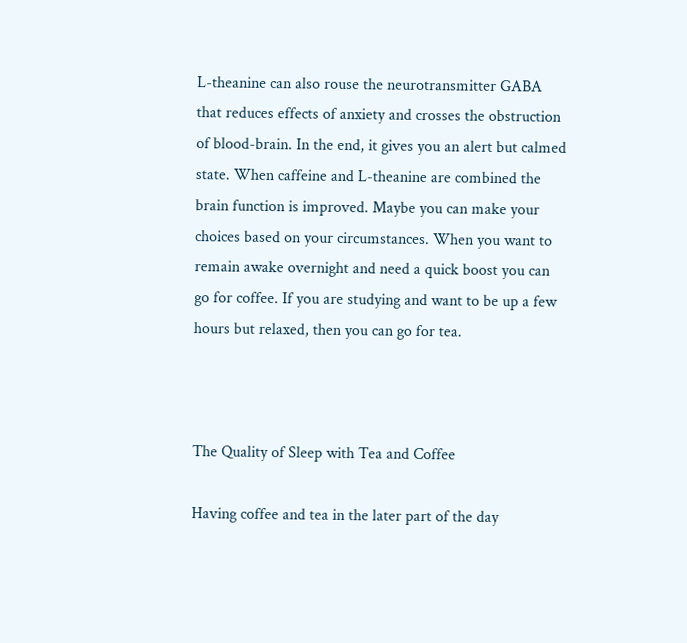L-theanine can also rouse the neurotransmitter GABA that reduces effects of anxiety and crosses the obstruction of blood-brain. In the end, it gives you an alert but calmed state. When caffeine and L-theanine are combined the brain function is improved. Maybe you can make your choices based on your circumstances. When you want to remain awake overnight and need a quick boost you can go for coffee. If you are studying and want to be up a few hours but relaxed, then you can go for tea.



The Quality of Sleep with Tea and Coffee

Having coffee and tea in the later part of the day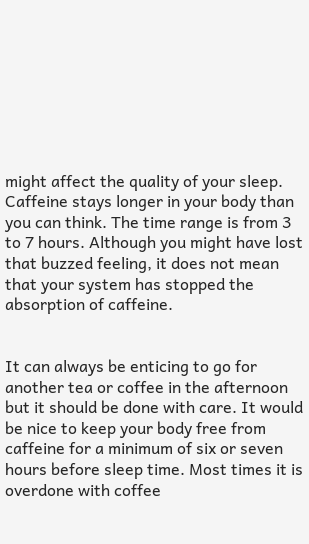might affect the quality of your sleep. Caffeine stays longer in your body than you can think. The time range is from 3 to 7 hours. Although you might have lost that buzzed feeling, it does not mean that your system has stopped the absorption of caffeine.


It can always be enticing to go for another tea or coffee in the afternoon but it should be done with care. It would be nice to keep your body free from caffeine for a minimum of six or seven hours before sleep time. Most times it is overdone with coffee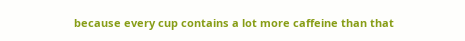because every cup contains a lot more caffeine than that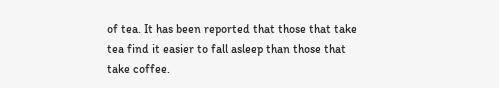of tea. It has been reported that those that take tea find it easier to fall asleep than those that take coffee.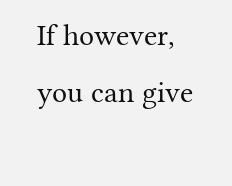If however, you can give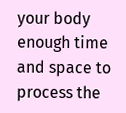your body enough time and space to process the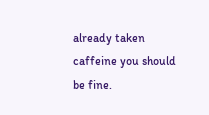already taken caffeine you should be fine.